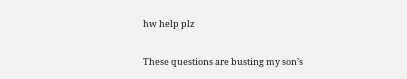hw help plz

These questions are busting my son’s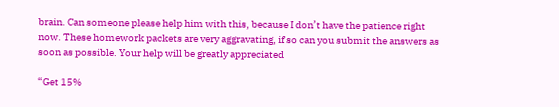brain. Can someone please help him with this, because I don’t have the patience right now. These homework packets are very aggravating, if so can you submit the answers as soon as possible. Your help will be greatly appreciated

“Get 15%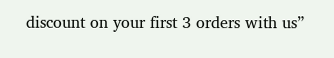discount on your first 3 orders with us”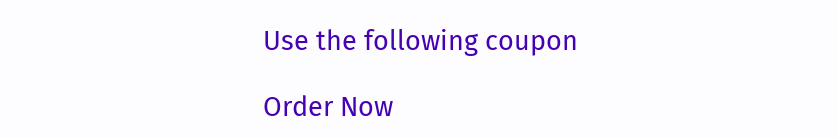Use the following coupon

Order Now